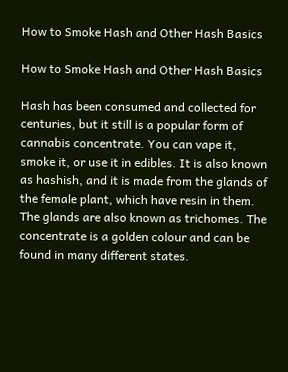How to Smoke Hash and Other Hash Basics

How to Smoke Hash and Other Hash Basics

Hash has been consumed and collected for centuries, but it still is a popular form of cannabis concentrate. You can vape it, smoke it, or use it in edibles. It is also known as hashish, and it is made from the glands of the female plant, which have resin in them. The glands are also known as trichomes. The concentrate is a golden colour and can be found in many different states.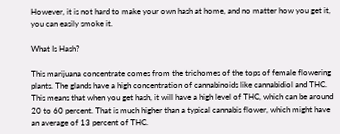However, it is not hard to make your own hash at home, and no matter how you get it, you can easily smoke it.

What Is Hash?

This marijuana concentrate comes from the trichomes of the tops of female flowering plants. The glands have a high concentration of cannabinoids like cannabidiol and THC. This means that when you get hash, it will have a high level of THC, which can be around 20 to 60 percent. That is much higher than a typical cannabis flower, which might have an average of 13 percent of THC.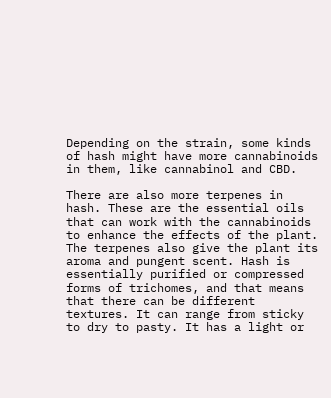Depending on the strain, some kinds of hash might have more cannabinoids in them, like cannabinol and CBD.

There are also more terpenes in hash. These are the essential oils that can work with the cannabinoids to enhance the effects of the plant. The terpenes also give the plant its aroma and pungent scent. Hash is essentially purified or compressed forms of trichomes, and that means that there can be different textures. It can range from sticky to dry to pasty. It has a light or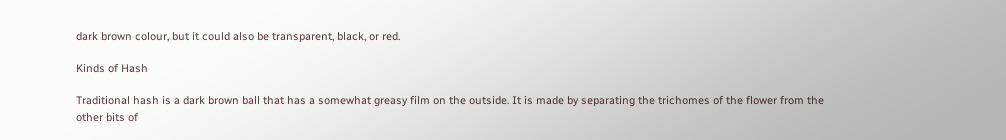dark brown colour, but it could also be transparent, black, or red.

Kinds of Hash

Traditional hash is a dark brown ball that has a somewhat greasy film on the outside. It is made by separating the trichomes of the flower from the other bits of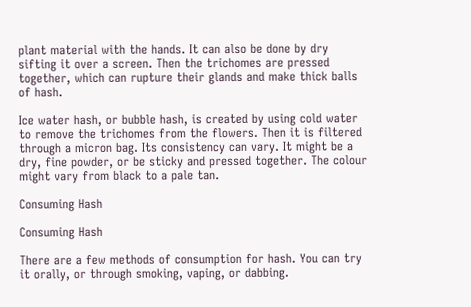plant material with the hands. It can also be done by dry sifting it over a screen. Then the trichomes are pressed together, which can rupture their glands and make thick balls of hash.

Ice water hash, or bubble hash, is created by using cold water to remove the trichomes from the flowers. Then it is filtered through a micron bag. Its consistency can vary. It might be a dry, fine powder, or be sticky and pressed together. The colour might vary from black to a pale tan.

Consuming Hash

Consuming Hash

There are a few methods of consumption for hash. You can try it orally, or through smoking, vaping, or dabbing.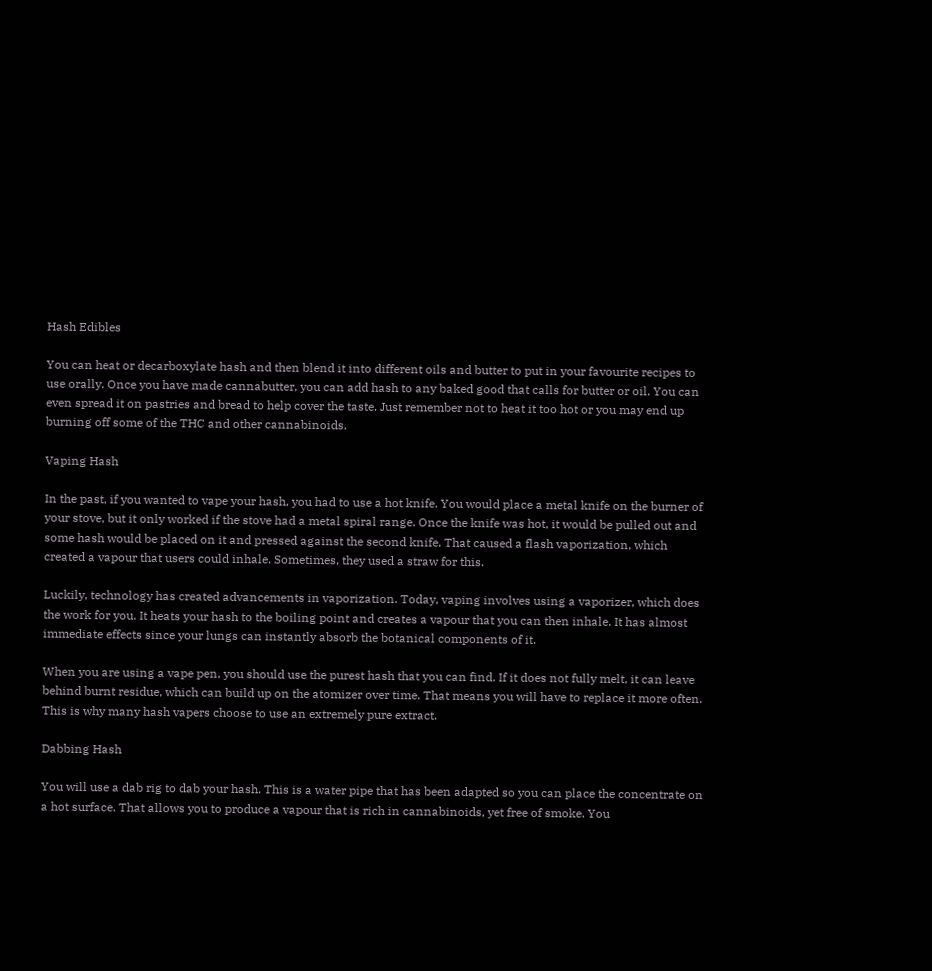Hash Edibles

You can heat or decarboxylate hash and then blend it into different oils and butter to put in your favourite recipes to use orally. Once you have made cannabutter, you can add hash to any baked good that calls for butter or oil. You can even spread it on pastries and bread to help cover the taste. Just remember not to heat it too hot or you may end up burning off some of the THC and other cannabinoids.

Vaping Hash

In the past, if you wanted to vape your hash, you had to use a hot knife. You would place a metal knife on the burner of your stove, but it only worked if the stove had a metal spiral range. Once the knife was hot, it would be pulled out and some hash would be placed on it and pressed against the second knife. That caused a flash vaporization, which created a vapour that users could inhale. Sometimes, they used a straw for this.

Luckily, technology has created advancements in vaporization. Today, vaping involves using a vaporizer, which does the work for you. It heats your hash to the boiling point and creates a vapour that you can then inhale. It has almost immediate effects since your lungs can instantly absorb the botanical components of it.

When you are using a vape pen, you should use the purest hash that you can find. If it does not fully melt, it can leave behind burnt residue, which can build up on the atomizer over time. That means you will have to replace it more often. This is why many hash vapers choose to use an extremely pure extract.

Dabbing Hash

You will use a dab rig to dab your hash. This is a water pipe that has been adapted so you can place the concentrate on a hot surface. That allows you to produce a vapour that is rich in cannabinoids, yet free of smoke. You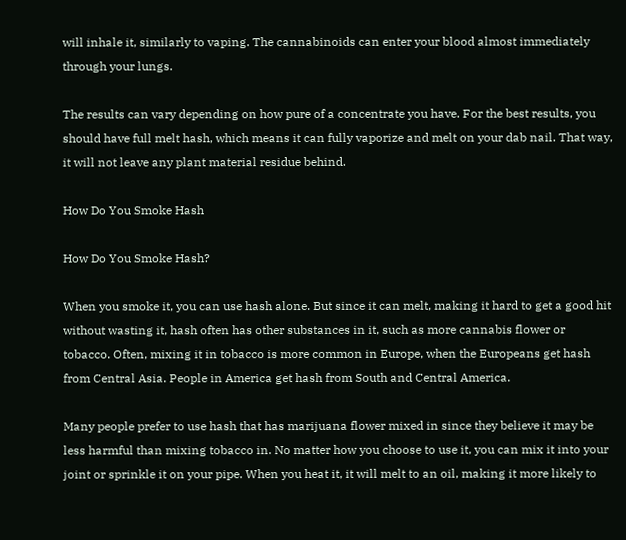will inhale it, similarly to vaping. The cannabinoids can enter your blood almost immediately through your lungs.

The results can vary depending on how pure of a concentrate you have. For the best results, you should have full melt hash, which means it can fully vaporize and melt on your dab nail. That way, it will not leave any plant material residue behind.

How Do You Smoke Hash

How Do You Smoke Hash?

When you smoke it, you can use hash alone. But since it can melt, making it hard to get a good hit without wasting it, hash often has other substances in it, such as more cannabis flower or tobacco. Often, mixing it in tobacco is more common in Europe, when the Europeans get hash from Central Asia. People in America get hash from South and Central America.

Many people prefer to use hash that has marijuana flower mixed in since they believe it may be less harmful than mixing tobacco in. No matter how you choose to use it, you can mix it into your joint or sprinkle it on your pipe. When you heat it, it will melt to an oil, making it more likely to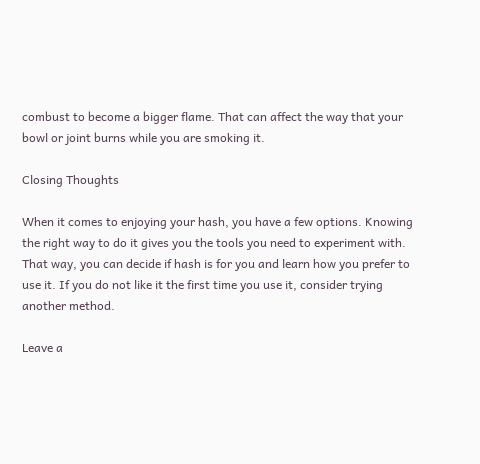combust to become a bigger flame. That can affect the way that your bowl or joint burns while you are smoking it.

Closing Thoughts

When it comes to enjoying your hash, you have a few options. Knowing the right way to do it gives you the tools you need to experiment with. That way, you can decide if hash is for you and learn how you prefer to use it. If you do not like it the first time you use it, consider trying another method.

Leave a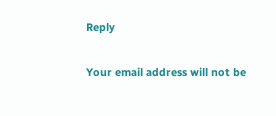Reply

Your email address will not be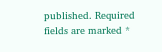published. Required fields are marked *